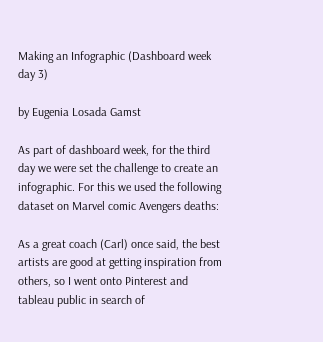Making an Infographic (Dashboard week day 3)

by Eugenia Losada Gamst

As part of dashboard week, for the third day we were set the challenge to create an infographic. For this we used the following dataset on Marvel comic Avengers deaths:

As a great coach (Carl) once said, the best artists are good at getting inspiration from others, so I went onto Pinterest and tableau public in search of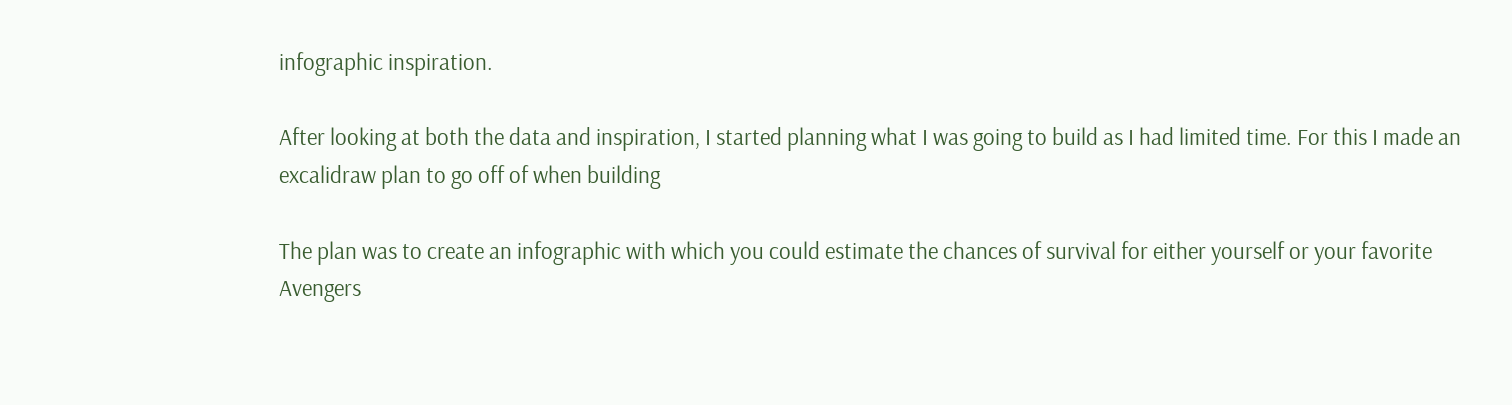infographic inspiration.

After looking at both the data and inspiration, I started planning what I was going to build as I had limited time. For this I made an excalidraw plan to go off of when building

The plan was to create an infographic with which you could estimate the chances of survival for either yourself or your favorite Avengers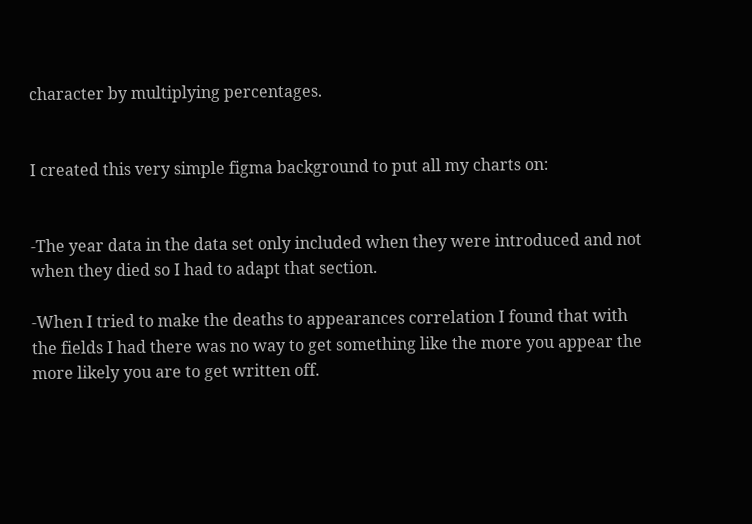character by multiplying percentages.


I created this very simple figma background to put all my charts on:


-The year data in the data set only included when they were introduced and not when they died so I had to adapt that section.

-When I tried to make the deaths to appearances correlation I found that with the fields I had there was no way to get something like the more you appear the more likely you are to get written off.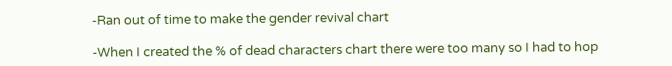-Ran out of time to make the gender revival chart

-When I created the % of dead characters chart there were too many so I had to hop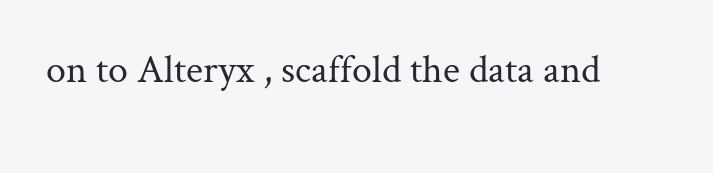on to Alteryx , scaffold the data and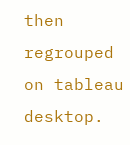then regrouped on tableau desktop.